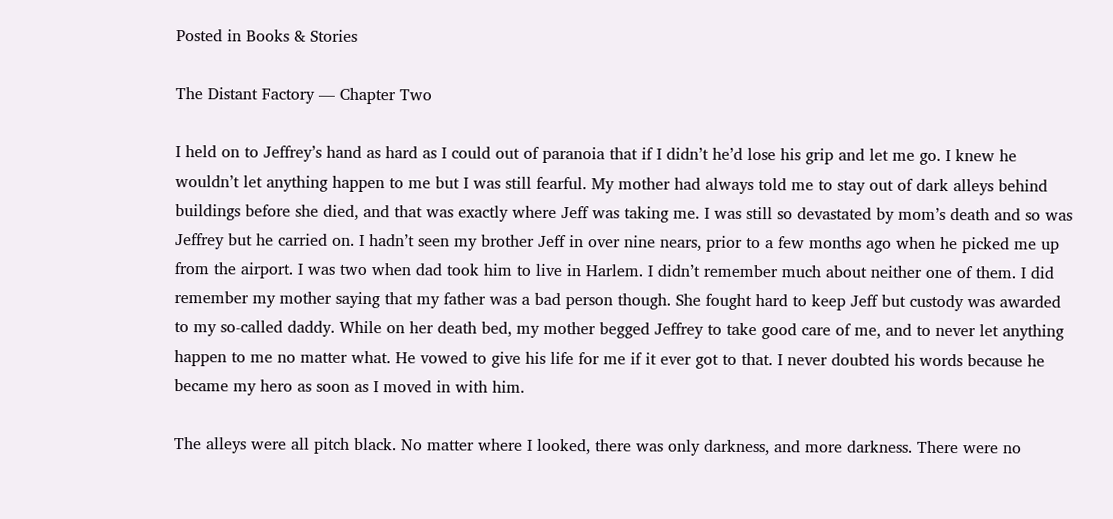Posted in Books & Stories

The Distant Factory — Chapter Two

I held on to Jeffrey’s hand as hard as I could out of paranoia that if I didn’t he’d lose his grip and let me go. I knew he wouldn’t let anything happen to me but I was still fearful. My mother had always told me to stay out of dark alleys behind buildings before she died, and that was exactly where Jeff was taking me. I was still so devastated by mom’s death and so was Jeffrey but he carried on. I hadn’t seen my brother Jeff in over nine nears, prior to a few months ago when he picked me up from the airport. I was two when dad took him to live in Harlem. I didn’t remember much about neither one of them. I did remember my mother saying that my father was a bad person though. She fought hard to keep Jeff but custody was awarded to my so-called daddy. While on her death bed, my mother begged Jeffrey to take good care of me, and to never let anything happen to me no matter what. He vowed to give his life for me if it ever got to that. I never doubted his words because he became my hero as soon as I moved in with him.

The alleys were all pitch black. No matter where I looked, there was only darkness, and more darkness. There were no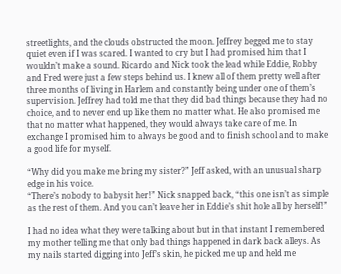streetlights, and the clouds obstructed the moon. Jeffrey begged me to stay quiet even if I was scared. I wanted to cry but I had promised him that I wouldn’t make a sound. Ricardo and Nick took the lead while Eddie, Robby and Fred were just a few steps behind us. I knew all of them pretty well after three months of living in Harlem and constantly being under one of them’s supervision. Jeffrey had told me that they did bad things because they had no choice, and to never end up like them no matter what. He also promised me that no matter what happened, they would always take care of me. In exchange I promised him to always be good and to finish school and to make a good life for myself.

“Why did you make me bring my sister?” Jeff asked, with an unusual sharp edge in his voice.
“There’s nobody to babysit her!” Nick snapped back, “this one isn’t as simple as the rest of them. And you can’t leave her in Eddie’s shit hole all by herself!”

I had no idea what they were talking about but in that instant I remembered my mother telling me that only bad things happened in dark back alleys. As my nails started digging into Jeff’s skin, he picked me up and held me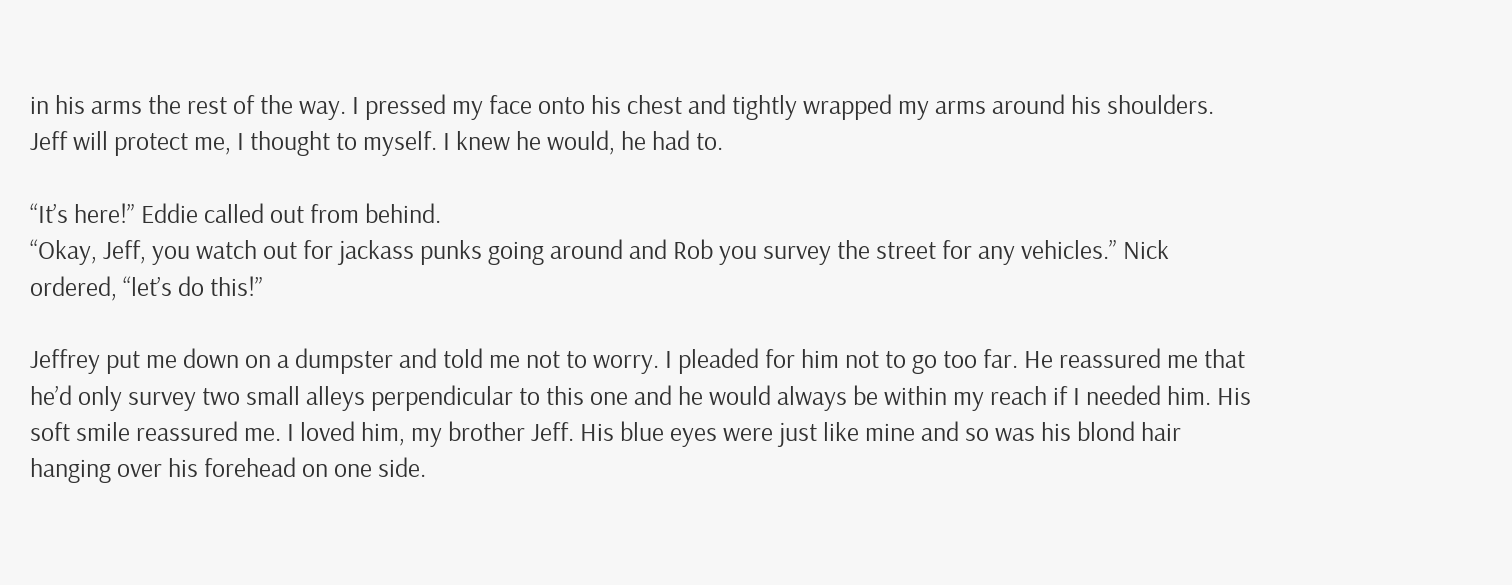in his arms the rest of the way. I pressed my face onto his chest and tightly wrapped my arms around his shoulders. Jeff will protect me, I thought to myself. I knew he would, he had to.

“It’s here!” Eddie called out from behind.
“Okay, Jeff, you watch out for jackass punks going around and Rob you survey the street for any vehicles.” Nick ordered, “let’s do this!”

Jeffrey put me down on a dumpster and told me not to worry. I pleaded for him not to go too far. He reassured me that he’d only survey two small alleys perpendicular to this one and he would always be within my reach if I needed him. His soft smile reassured me. I loved him, my brother Jeff. His blue eyes were just like mine and so was his blond hair hanging over his forehead on one side.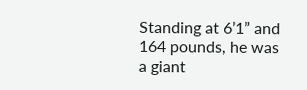Standing at 6’1” and 164 pounds, he was a giant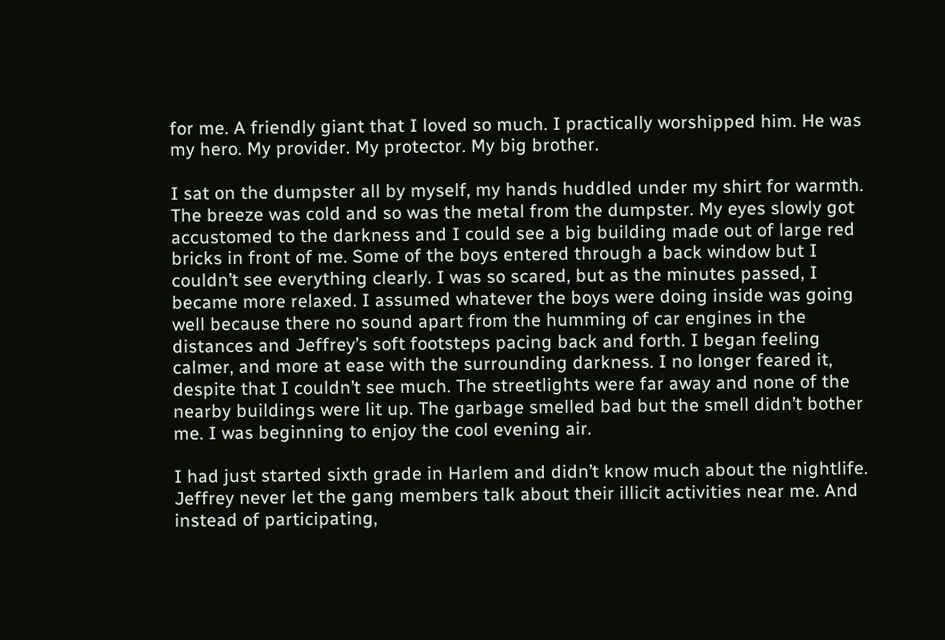for me. A friendly giant that I loved so much. I practically worshipped him. He was my hero. My provider. My protector. My big brother.

I sat on the dumpster all by myself, my hands huddled under my shirt for warmth. The breeze was cold and so was the metal from the dumpster. My eyes slowly got accustomed to the darkness and I could see a big building made out of large red bricks in front of me. Some of the boys entered through a back window but I couldn’t see everything clearly. I was so scared, but as the minutes passed, I became more relaxed. I assumed whatever the boys were doing inside was going well because there no sound apart from the humming of car engines in the distances and Jeffrey’s soft footsteps pacing back and forth. I began feeling calmer, and more at ease with the surrounding darkness. I no longer feared it, despite that I couldn’t see much. The streetlights were far away and none of the nearby buildings were lit up. The garbage smelled bad but the smell didn’t bother me. I was beginning to enjoy the cool evening air.

I had just started sixth grade in Harlem and didn’t know much about the nightlife. Jeffrey never let the gang members talk about their illicit activities near me. And instead of participating,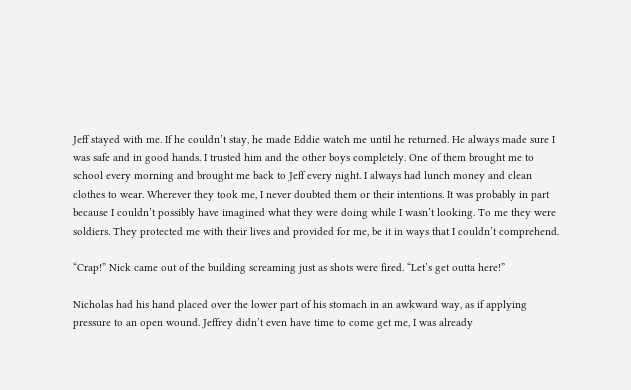Jeff stayed with me. If he couldn’t stay, he made Eddie watch me until he returned. He always made sure I was safe and in good hands. I trusted him and the other boys completely. One of them brought me to school every morning and brought me back to Jeff every night. I always had lunch money and clean clothes to wear. Wherever they took me, I never doubted them or their intentions. It was probably in part because I couldn’t possibly have imagined what they were doing while I wasn’t looking. To me they were soldiers. They protected me with their lives and provided for me, be it in ways that I couldn’t comprehend.

“Crap!” Nick came out of the building screaming just as shots were fired. “Let’s get outta here!”

Nicholas had his hand placed over the lower part of his stomach in an awkward way, as if applying pressure to an open wound. Jeffrey didn’t even have time to come get me, I was already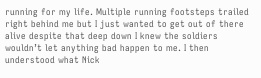running for my life. Multiple running footsteps trailed right behind me but I just wanted to get out of there alive despite that deep down I knew the soldiers wouldn’t let anything bad happen to me. I then understood what Nick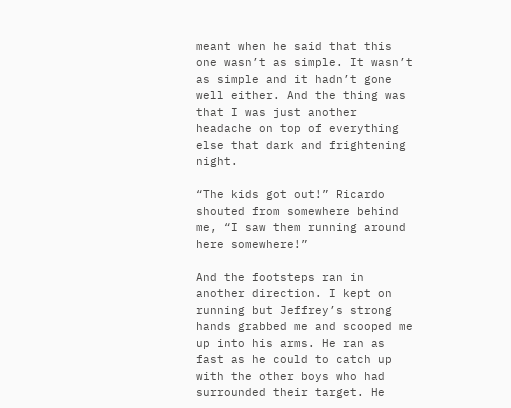meant when he said that this one wasn’t as simple. It wasn’t as simple and it hadn’t gone well either. And the thing was that I was just another headache on top of everything else that dark and frightening night.

“The kids got out!” Ricardo shouted from somewhere behind me, “I saw them running around here somewhere!”

And the footsteps ran in another direction. I kept on running but Jeffrey’s strong hands grabbed me and scooped me up into his arms. He ran as fast as he could to catch up with the other boys who had surrounded their target. He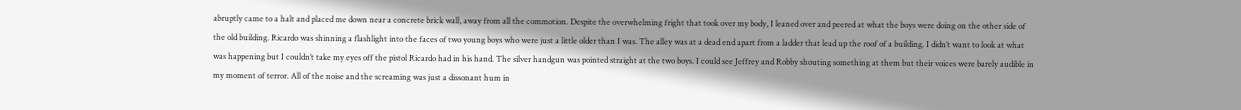abruptly came to a halt and placed me down near a concrete brick wall, away from all the commotion. Despite the overwhelming fright that took over my body, I leaned over and peered at what the boys were doing on the other side of the old building. Ricardo was shinning a flashlight into the faces of two young boys who were just a little older than I was. The alley was at a dead end apart from a ladder that lead up the roof of a building. I didn’t want to look at what was happening but I couldn’t take my eyes off the pistol Ricardo had in his hand. The silver handgun was pointed straight at the two boys. I could see Jeffrey and Robby shouting something at them but their voices were barely audible in my moment of terror. All of the noise and the screaming was just a dissonant hum in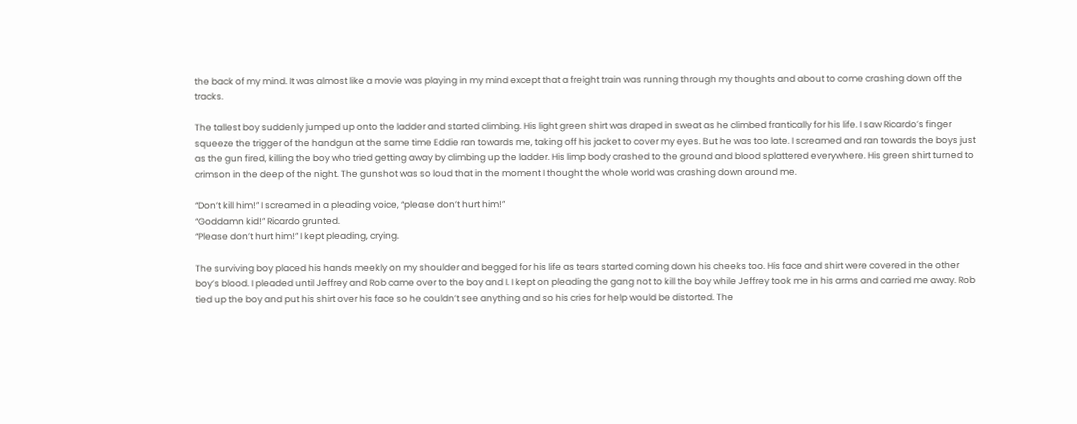the back of my mind. It was almost like a movie was playing in my mind except that a freight train was running through my thoughts and about to come crashing down off the tracks.

The tallest boy suddenly jumped up onto the ladder and started climbing. His light green shirt was draped in sweat as he climbed frantically for his life. I saw Ricardo’s finger squeeze the trigger of the handgun at the same time Eddie ran towards me, taking off his jacket to cover my eyes. But he was too late. I screamed and ran towards the boys just as the gun fired, killing the boy who tried getting away by climbing up the ladder. His limp body crashed to the ground and blood splattered everywhere. His green shirt turned to crimson in the deep of the night. The gunshot was so loud that in the moment I thought the whole world was crashing down around me.

“Don’t kill him!” I screamed in a pleading voice, “please don’t hurt him!”
“Goddamn kid!” Ricardo grunted.
“Please don’t hurt him!” I kept pleading, crying.

The surviving boy placed his hands meekly on my shoulder and begged for his life as tears started coming down his cheeks too. His face and shirt were covered in the other boy’s blood. I pleaded until Jeffrey and Rob came over to the boy and I. I kept on pleading the gang not to kill the boy while Jeffrey took me in his arms and carried me away. Rob tied up the boy and put his shirt over his face so he couldn’t see anything and so his cries for help would be distorted. The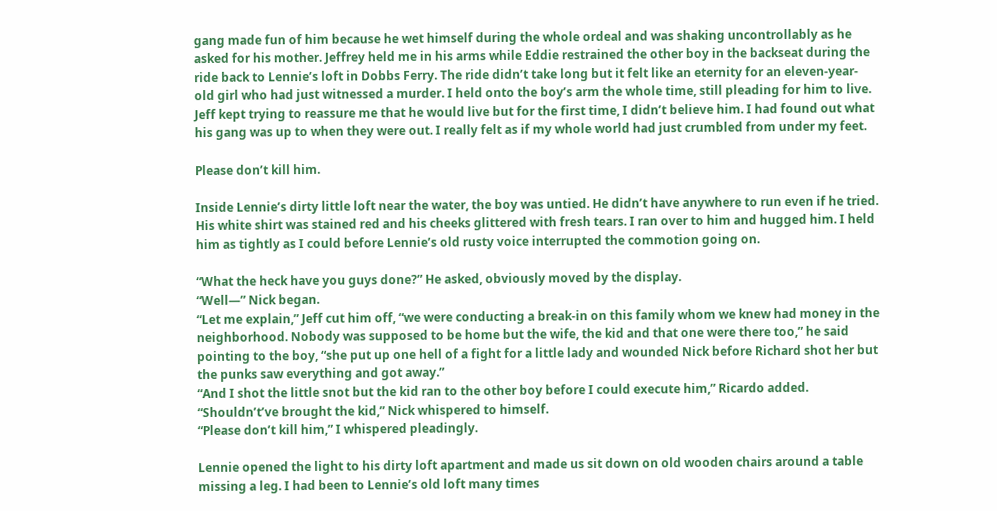gang made fun of him because he wet himself during the whole ordeal and was shaking uncontrollably as he asked for his mother. Jeffrey held me in his arms while Eddie restrained the other boy in the backseat during the ride back to Lennie’s loft in Dobbs Ferry. The ride didn’t take long but it felt like an eternity for an eleven-year-old girl who had just witnessed a murder. I held onto the boy’s arm the whole time, still pleading for him to live. Jeff kept trying to reassure me that he would live but for the first time, I didn’t believe him. I had found out what his gang was up to when they were out. I really felt as if my whole world had just crumbled from under my feet.

Please don’t kill him.

Inside Lennie’s dirty little loft near the water, the boy was untied. He didn’t have anywhere to run even if he tried. His white shirt was stained red and his cheeks glittered with fresh tears. I ran over to him and hugged him. I held him as tightly as I could before Lennie’s old rusty voice interrupted the commotion going on.

“What the heck have you guys done?” He asked, obviously moved by the display.
“Well—” Nick began.
“Let me explain,” Jeff cut him off, “we were conducting a break-in on this family whom we knew had money in the neighborhood. Nobody was supposed to be home but the wife, the kid and that one were there too,” he said pointing to the boy, “she put up one hell of a fight for a little lady and wounded Nick before Richard shot her but the punks saw everything and got away.”
“And I shot the little snot but the kid ran to the other boy before I could execute him,” Ricardo added.
“Shouldn’t’ve brought the kid,” Nick whispered to himself.
“Please don’t kill him,” I whispered pleadingly.

Lennie opened the light to his dirty loft apartment and made us sit down on old wooden chairs around a table missing a leg. I had been to Lennie’s old loft many times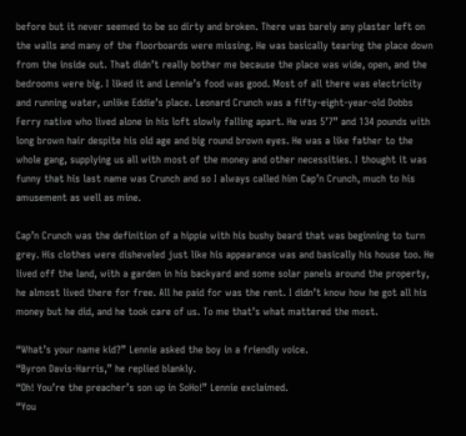before but it never seemed to be so dirty and broken. There was barely any plaster left on the walls and many of the floorboards were missing. He was basically tearing the place down from the inside out. That didn’t really bother me because the place was wide, open, and the bedrooms were big. I liked it and Lennie’s food was good. Most of all there was electricity and running water, unlike Eddie’s place. Leonard Crunch was a fifty-eight-year-old Dobbs Ferry native who lived alone in his loft slowly falling apart. He was 5’7” and 134 pounds with long brown hair despite his old age and big round brown eyes. He was a like father to the whole gang, supplying us all with most of the money and other necessities. I thought it was funny that his last name was Crunch and so I always called him Cap’n Crunch, much to his amusement as well as mine.

Cap’n Crunch was the definition of a hippie with his bushy beard that was beginning to turn grey. His clothes were disheveled just like his appearance was and basically his house too. He lived off the land, with a garden in his backyard and some solar panels around the property, he almost lived there for free. All he paid for was the rent. I didn’t know how he got all his money but he did, and he took care of us. To me that’s what mattered the most.

“What’s your name kid?” Lennie asked the boy in a friendly voice.
“Byron Davis-Harris,” he replied blankly.
“Oh! You’re the preacher’s son up in SoHo!” Lennie exclaimed.
“You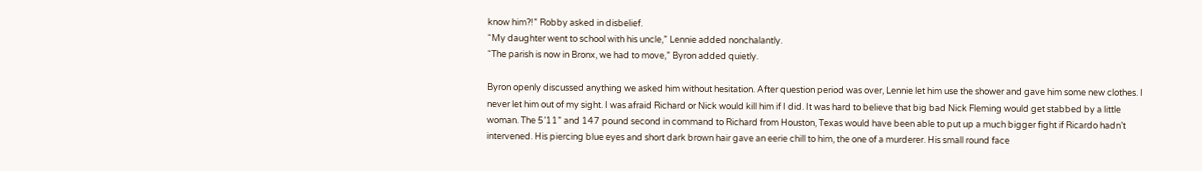know him?!” Robby asked in disbelief.
“My daughter went to school with his uncle,” Lennie added nonchalantly.
“The parish is now in Bronx, we had to move,” Byron added quietly.

Byron openly discussed anything we asked him without hesitation. After question period was over, Lennie let him use the shower and gave him some new clothes. I never let him out of my sight. I was afraid Richard or Nick would kill him if I did. It was hard to believe that big bad Nick Fleming would get stabbed by a little woman. The 5’11” and 147 pound second in command to Richard from Houston, Texas would have been able to put up a much bigger fight if Ricardo hadn’t intervened. His piercing blue eyes and short dark brown hair gave an eerie chill to him, the one of a murderer. His small round face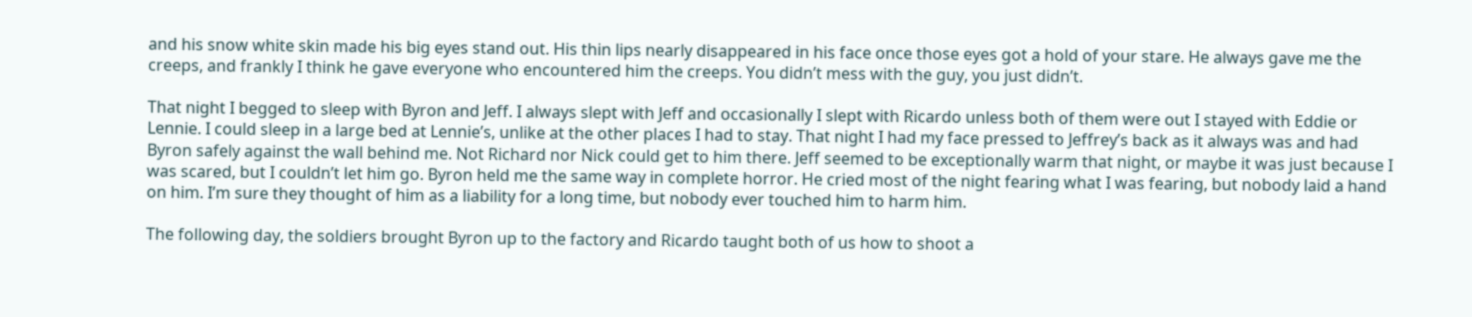and his snow white skin made his big eyes stand out. His thin lips nearly disappeared in his face once those eyes got a hold of your stare. He always gave me the creeps, and frankly I think he gave everyone who encountered him the creeps. You didn’t mess with the guy, you just didn’t.

That night I begged to sleep with Byron and Jeff. I always slept with Jeff and occasionally I slept with Ricardo unless both of them were out I stayed with Eddie or Lennie. I could sleep in a large bed at Lennie’s, unlike at the other places I had to stay. That night I had my face pressed to Jeffrey’s back as it always was and had Byron safely against the wall behind me. Not Richard nor Nick could get to him there. Jeff seemed to be exceptionally warm that night, or maybe it was just because I was scared, but I couldn’t let him go. Byron held me the same way in complete horror. He cried most of the night fearing what I was fearing, but nobody laid a hand on him. I’m sure they thought of him as a liability for a long time, but nobody ever touched him to harm him.

The following day, the soldiers brought Byron up to the factory and Ricardo taught both of us how to shoot a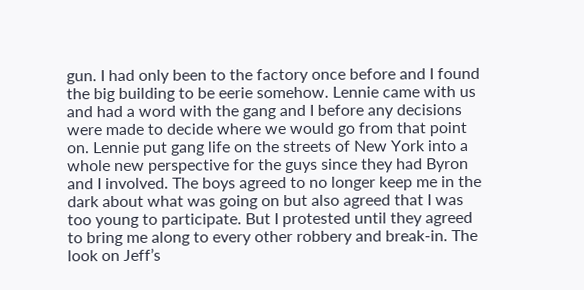gun. I had only been to the factory once before and I found the big building to be eerie somehow. Lennie came with us and had a word with the gang and I before any decisions were made to decide where we would go from that point on. Lennie put gang life on the streets of New York into a whole new perspective for the guys since they had Byron and I involved. The boys agreed to no longer keep me in the dark about what was going on but also agreed that I was too young to participate. But I protested until they agreed to bring me along to every other robbery and break-in. The look on Jeff’s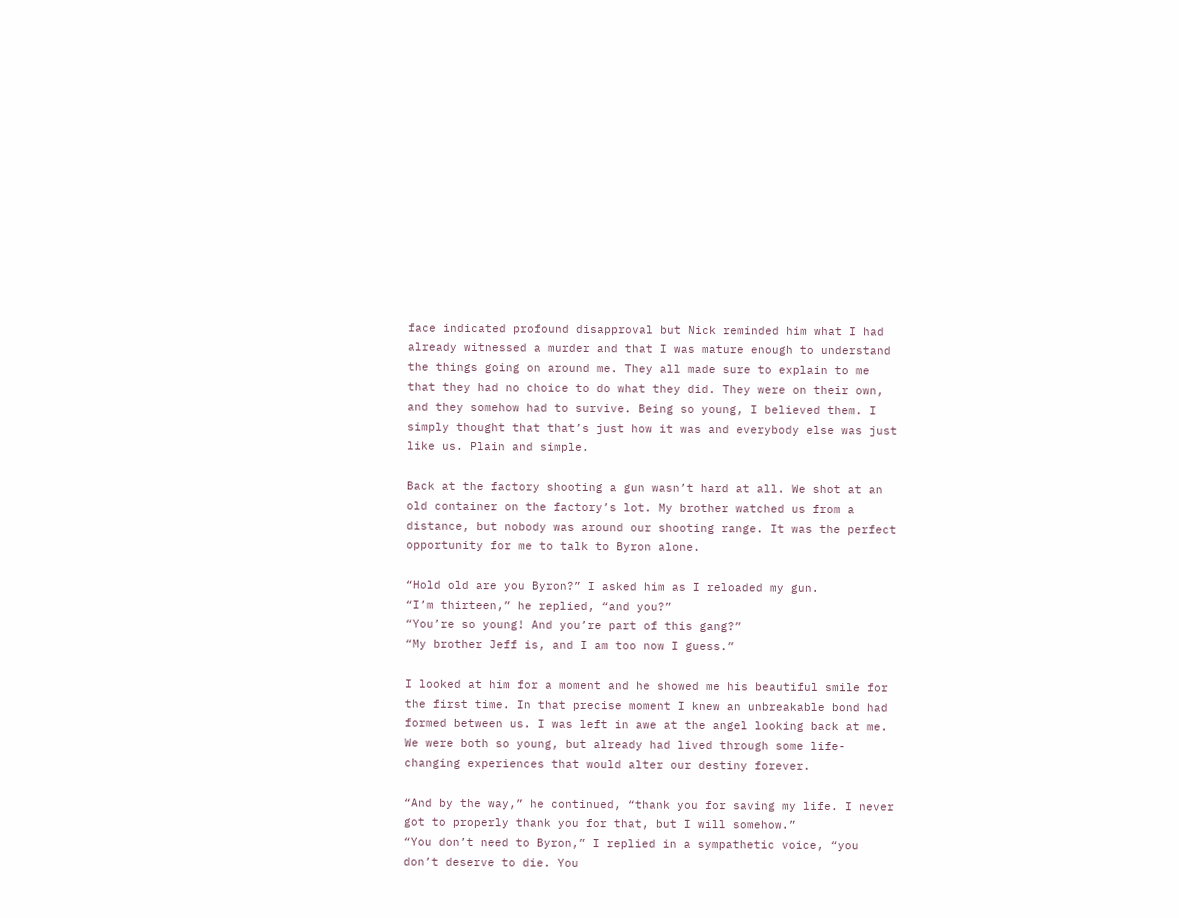face indicated profound disapproval but Nick reminded him what I had already witnessed a murder and that I was mature enough to understand the things going on around me. They all made sure to explain to me that they had no choice to do what they did. They were on their own, and they somehow had to survive. Being so young, I believed them. I simply thought that that’s just how it was and everybody else was just like us. Plain and simple.

Back at the factory shooting a gun wasn’t hard at all. We shot at an old container on the factory’s lot. My brother watched us from a distance, but nobody was around our shooting range. It was the perfect opportunity for me to talk to Byron alone.

“Hold old are you Byron?” I asked him as I reloaded my gun.
“I’m thirteen,” he replied, “and you?”
“You’re so young! And you’re part of this gang?”
“My brother Jeff is, and I am too now I guess.”

I looked at him for a moment and he showed me his beautiful smile for the first time. In that precise moment I knew an unbreakable bond had formed between us. I was left in awe at the angel looking back at me. We were both so young, but already had lived through some life-changing experiences that would alter our destiny forever.

“And by the way,” he continued, “thank you for saving my life. I never got to properly thank you for that, but I will somehow.”
“You don’t need to Byron,” I replied in a sympathetic voice, “you don’t deserve to die. You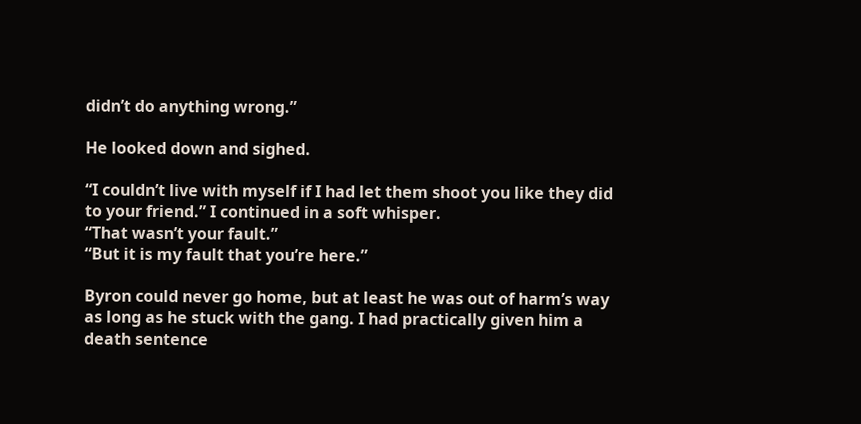didn’t do anything wrong.”

He looked down and sighed.

“I couldn’t live with myself if I had let them shoot you like they did to your friend.” I continued in a soft whisper.
“That wasn’t your fault.”
“But it is my fault that you’re here.”

Byron could never go home, but at least he was out of harm’s way as long as he stuck with the gang. I had practically given him a death sentence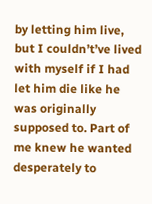by letting him live, but I couldn’t’ve lived with myself if I had let him die like he was originally supposed to. Part of me knew he wanted desperately to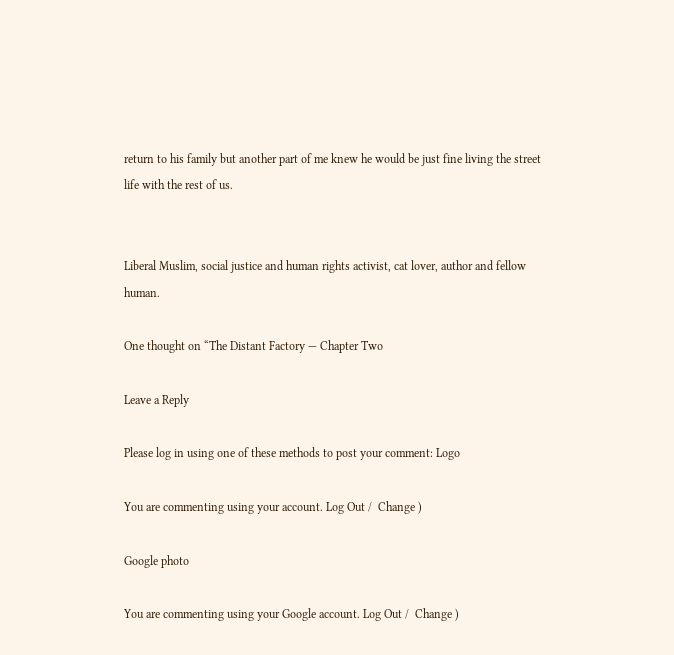return to his family but another part of me knew he would be just fine living the street life with the rest of us.


Liberal Muslim, social justice and human rights activist, cat lover, author and fellow human.

One thought on “The Distant Factory — Chapter Two

Leave a Reply

Please log in using one of these methods to post your comment: Logo

You are commenting using your account. Log Out /  Change )

Google photo

You are commenting using your Google account. Log Out /  Change )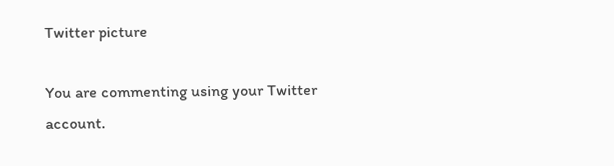Twitter picture

You are commenting using your Twitter account.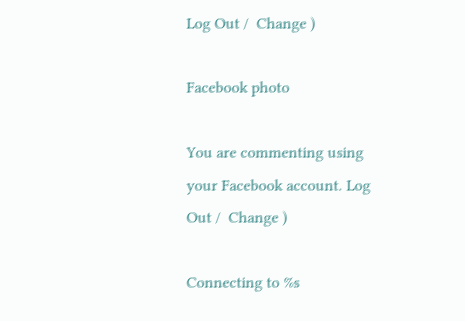Log Out /  Change )

Facebook photo

You are commenting using your Facebook account. Log Out /  Change )

Connecting to %s